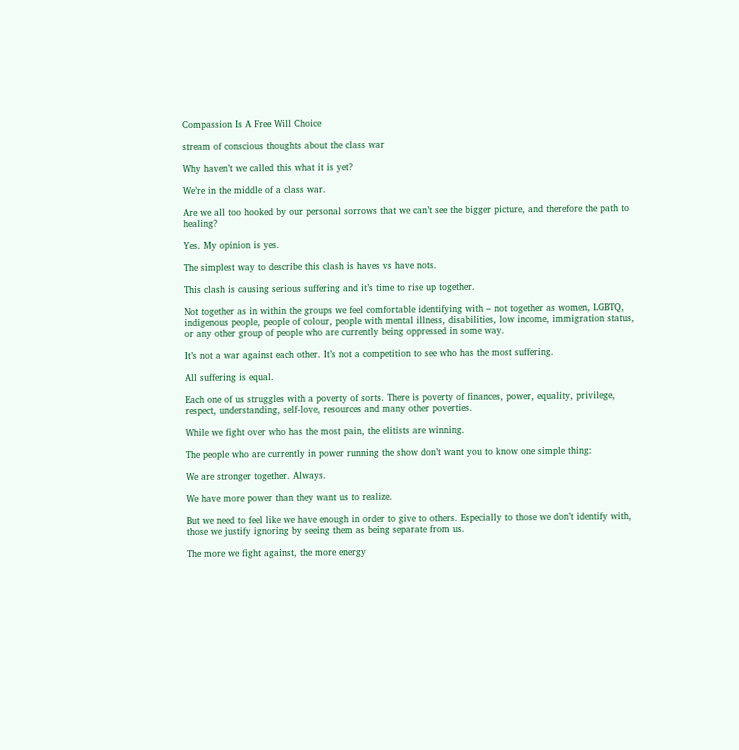Compassion Is A Free Will Choice

stream of conscious thoughts about the class war

Why haven’t we called this what it is yet?

We’re in the middle of a class war.

Are we all too hooked by our personal sorrows that we can’t see the bigger picture, and therefore the path to healing?

Yes. My opinion is yes.

The simplest way to describe this clash is haves vs have nots.

This clash is causing serious suffering and it’s time to rise up together.

Not together as in within the groups we feel comfortable identifying with – not together as women, LGBTQ, indigenous people, people of colour, people with mental illness, disabilities, low income, immigration status, or any other group of people who are currently being oppressed in some way.

It’s not a war against each other. It’s not a competition to see who has the most suffering.

All suffering is equal.

Each one of us struggles with a poverty of sorts. There is poverty of finances, power, equality, privilege, respect, understanding, self-love, resources and many other poverties.

While we fight over who has the most pain, the elitists are winning.

The people who are currently in power running the show don’t want you to know one simple thing:

We are stronger together. Always.

We have more power than they want us to realize.

But we need to feel like we have enough in order to give to others. Especially to those we don’t identify with, those we justify ignoring by seeing them as being separate from us.

The more we fight against, the more energy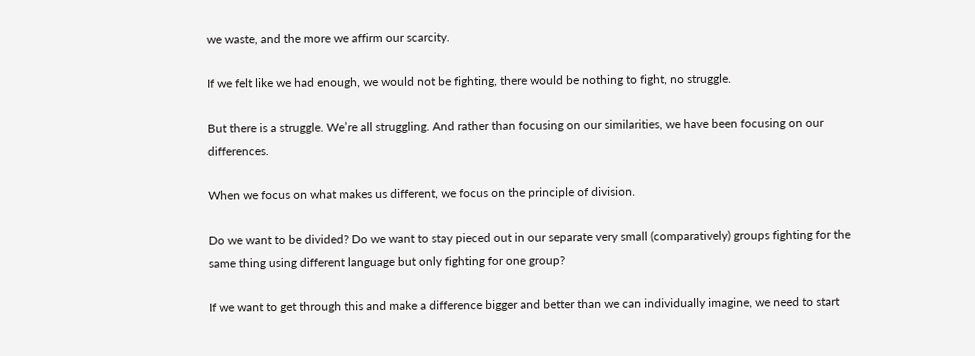we waste, and the more we affirm our scarcity.

If we felt like we had enough, we would not be fighting, there would be nothing to fight, no struggle.

But there is a struggle. We’re all struggling. And rather than focusing on our similarities, we have been focusing on our differences.

When we focus on what makes us different, we focus on the principle of division.

Do we want to be divided? Do we want to stay pieced out in our separate very small (comparatively) groups fighting for the same thing using different language but only fighting for one group?

If we want to get through this and make a difference bigger and better than we can individually imagine, we need to start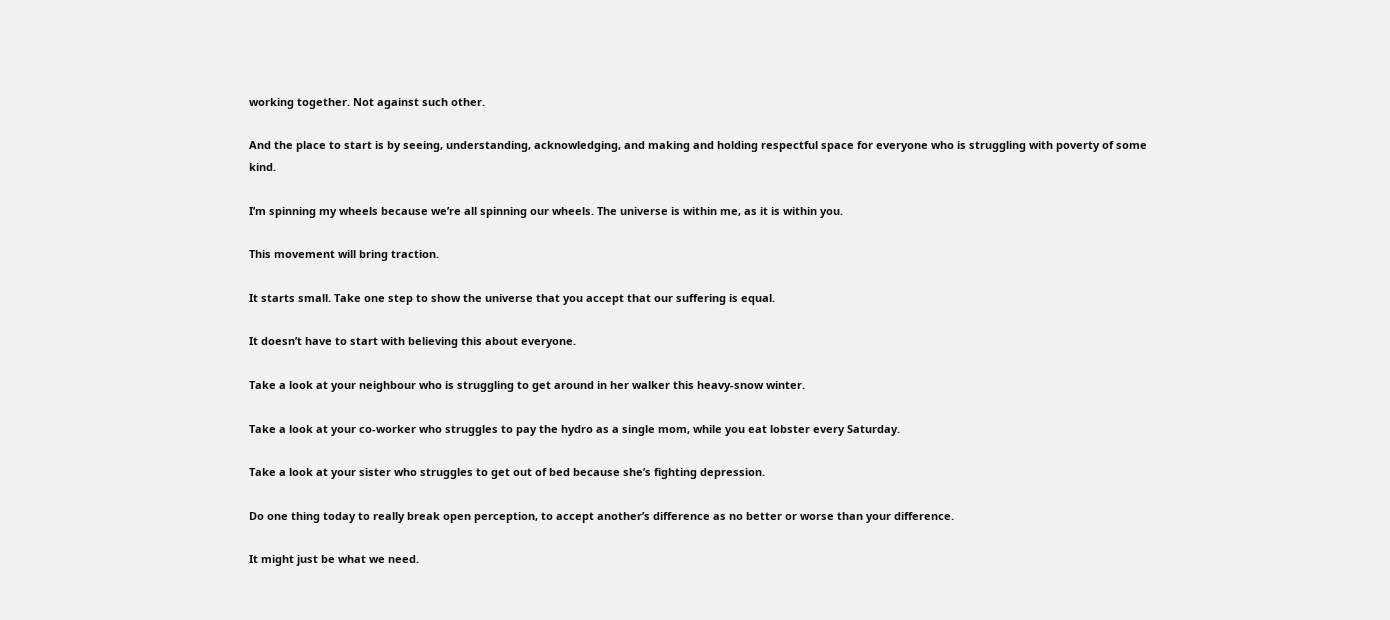working together. Not against such other.

And the place to start is by seeing, understanding, acknowledging, and making and holding respectful space for everyone who is struggling with poverty of some kind.

I’m spinning my wheels because we’re all spinning our wheels. The universe is within me, as it is within you.

This movement will bring traction.

It starts small. Take one step to show the universe that you accept that our suffering is equal.

It doesn’t have to start with believing this about everyone.

Take a look at your neighbour who is struggling to get around in her walker this heavy-snow winter.

Take a look at your co-worker who struggles to pay the hydro as a single mom, while you eat lobster every Saturday.

Take a look at your sister who struggles to get out of bed because she’s fighting depression.

Do one thing today to really break open perception, to accept another’s difference as no better or worse than your difference.

It might just be what we need.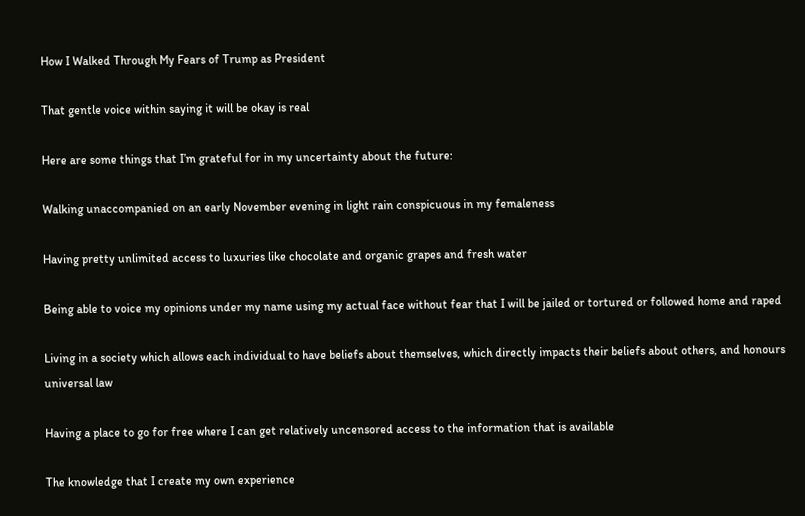How I Walked Through My Fears of Trump as President

That gentle voice within saying it will be okay is real

Here are some things that I’m grateful for in my uncertainty about the future:

Walking unaccompanied on an early November evening in light rain conspicuous in my femaleness

Having pretty unlimited access to luxuries like chocolate and organic grapes and fresh water

Being able to voice my opinions under my name using my actual face without fear that I will be jailed or tortured or followed home and raped

Living in a society which allows each individual to have beliefs about themselves, which directly impacts their beliefs about others, and honours universal law

Having a place to go for free where I can get relatively uncensored access to the information that is available

The knowledge that I create my own experience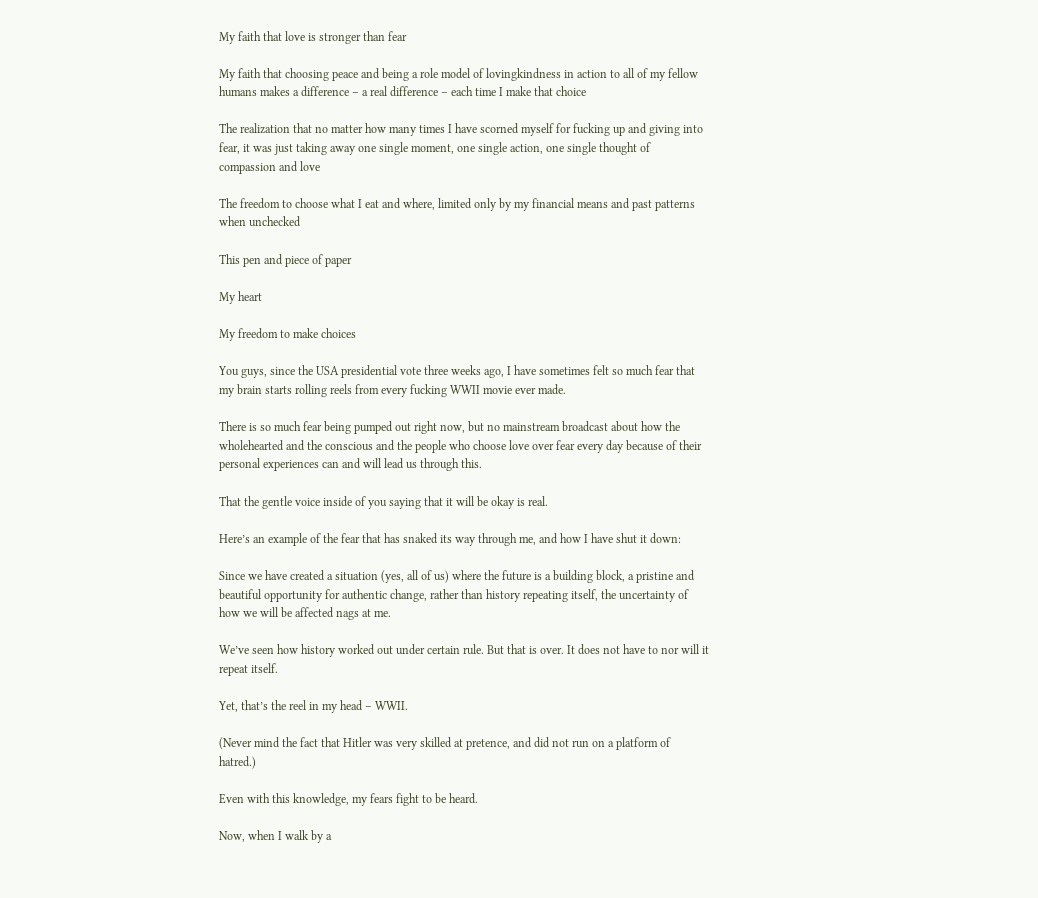My faith that love is stronger than fear

My faith that choosing peace and being a role model of lovingkindness in action to all of my fellow humans makes a difference – a real difference – each time I make that choice

The realization that no matter how many times I have scorned myself for fucking up and giving into fear, it was just taking away one single moment, one single action, one single thought of compassion and love

The freedom to choose what I eat and where, limited only by my financial means and past patterns when unchecked

This pen and piece of paper

My heart

My freedom to make choices

You guys, since the USA presidential vote three weeks ago, I have sometimes felt so much fear that my brain starts rolling reels from every fucking WWII movie ever made.

There is so much fear being pumped out right now, but no mainstream broadcast about how the wholehearted and the conscious and the people who choose love over fear every day because of their personal experiences can and will lead us through this.

That the gentle voice inside of you saying that it will be okay is real.

Here’s an example of the fear that has snaked its way through me, and how I have shut it down:

Since we have created a situation (yes, all of us) where the future is a building block, a pristine and beautiful opportunity for authentic change, rather than history repeating itself, the uncertainty of how we will be affected nags at me.

We’ve seen how history worked out under certain rule. But that is over. It does not have to nor will it repeat itself.

Yet, that’s the reel in my head – WWII.

(Never mind the fact that Hitler was very skilled at pretence, and did not run on a platform of hatred.)

Even with this knowledge, my fears fight to be heard.

Now, when I walk by a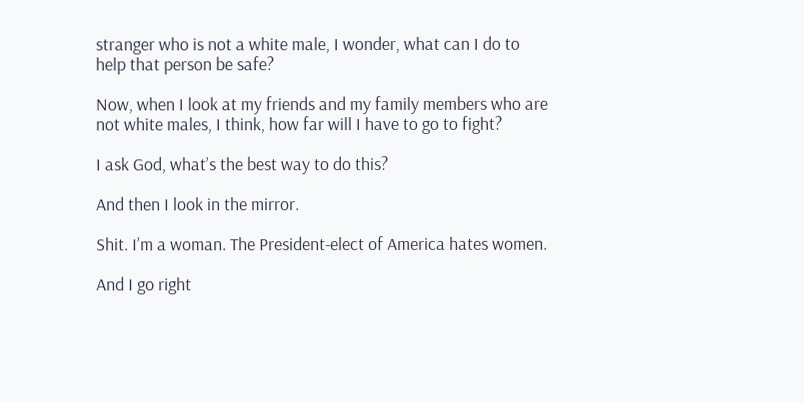stranger who is not a white male, I wonder, what can I do to help that person be safe?

Now, when I look at my friends and my family members who are not white males, I think, how far will I have to go to fight?

I ask God, what’s the best way to do this?

And then I look in the mirror.

Shit. I’m a woman. The President-elect of America hates women.

And I go right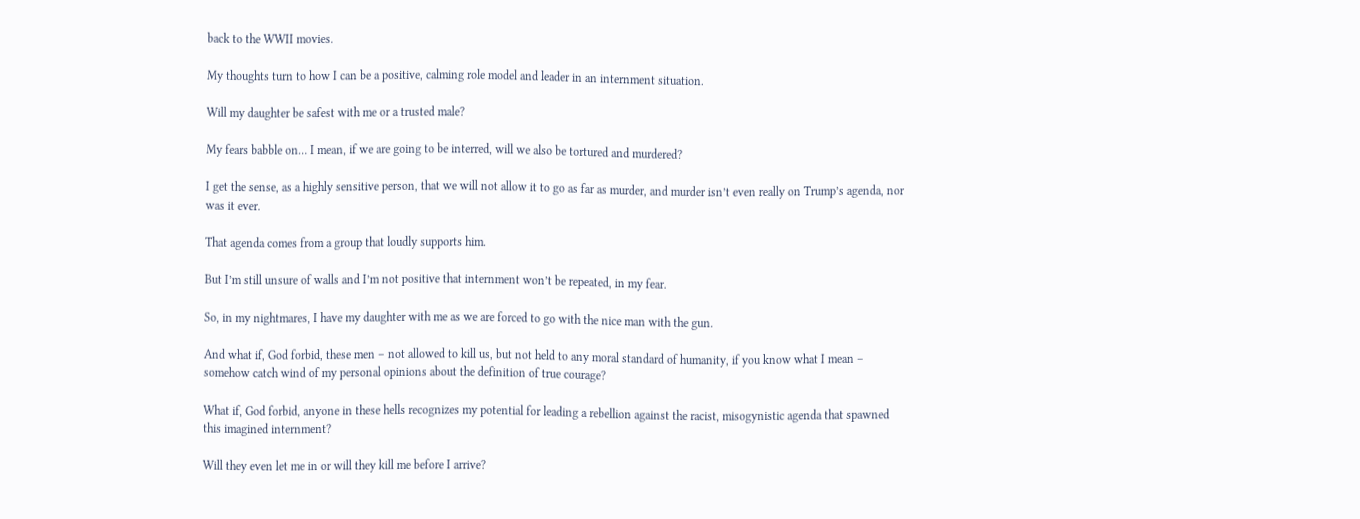back to the WWII movies.

My thoughts turn to how I can be a positive, calming role model and leader in an internment situation.

Will my daughter be safest with me or a trusted male?

My fears babble on… I mean, if we are going to be interred, will we also be tortured and murdered?

I get the sense, as a highly sensitive person, that we will not allow it to go as far as murder, and murder isn’t even really on Trump’s agenda, nor was it ever.

That agenda comes from a group that loudly supports him.

But I’m still unsure of walls and I’m not positive that internment won’t be repeated, in my fear.

So, in my nightmares, I have my daughter with me as we are forced to go with the nice man with the gun.

And what if, God forbid, these men – not allowed to kill us, but not held to any moral standard of humanity, if you know what I mean – somehow catch wind of my personal opinions about the definition of true courage?

What if, God forbid, anyone in these hells recognizes my potential for leading a rebellion against the racist, misogynistic agenda that spawned this imagined internment?

Will they even let me in or will they kill me before I arrive?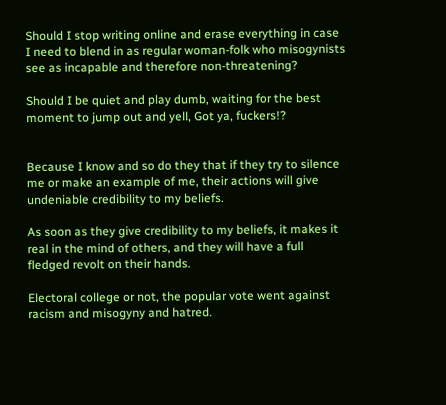Should I stop writing online and erase everything in case I need to blend in as regular woman-folk who misogynists see as incapable and therefore non-threatening?

Should I be quiet and play dumb, waiting for the best moment to jump out and yell, Got ya, fuckers!?


Because I know and so do they that if they try to silence me or make an example of me, their actions will give undeniable credibility to my beliefs.

As soon as they give credibility to my beliefs, it makes it real in the mind of others, and they will have a full fledged revolt on their hands.

Electoral college or not, the popular vote went against racism and misogyny and hatred.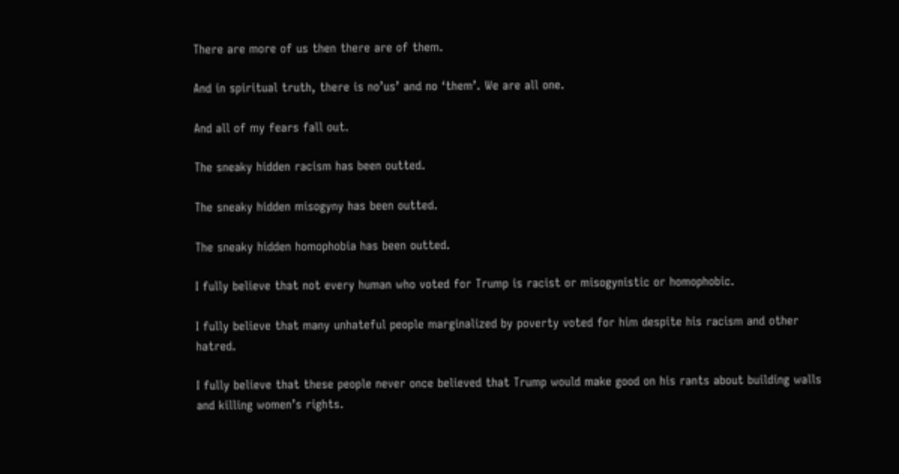There are more of us then there are of them.

And in spiritual truth, there is no’us’ and no ‘them’. We are all one.

And all of my fears fall out.

The sneaky hidden racism has been outted.

The sneaky hidden misogyny has been outted.

The sneaky hidden homophobia has been outted.

I fully believe that not every human who voted for Trump is racist or misogynistic or homophobic.

I fully believe that many unhateful people marginalized by poverty voted for him despite his racism and other hatred.

I fully believe that these people never once believed that Trump would make good on his rants about building walls and killing women’s rights.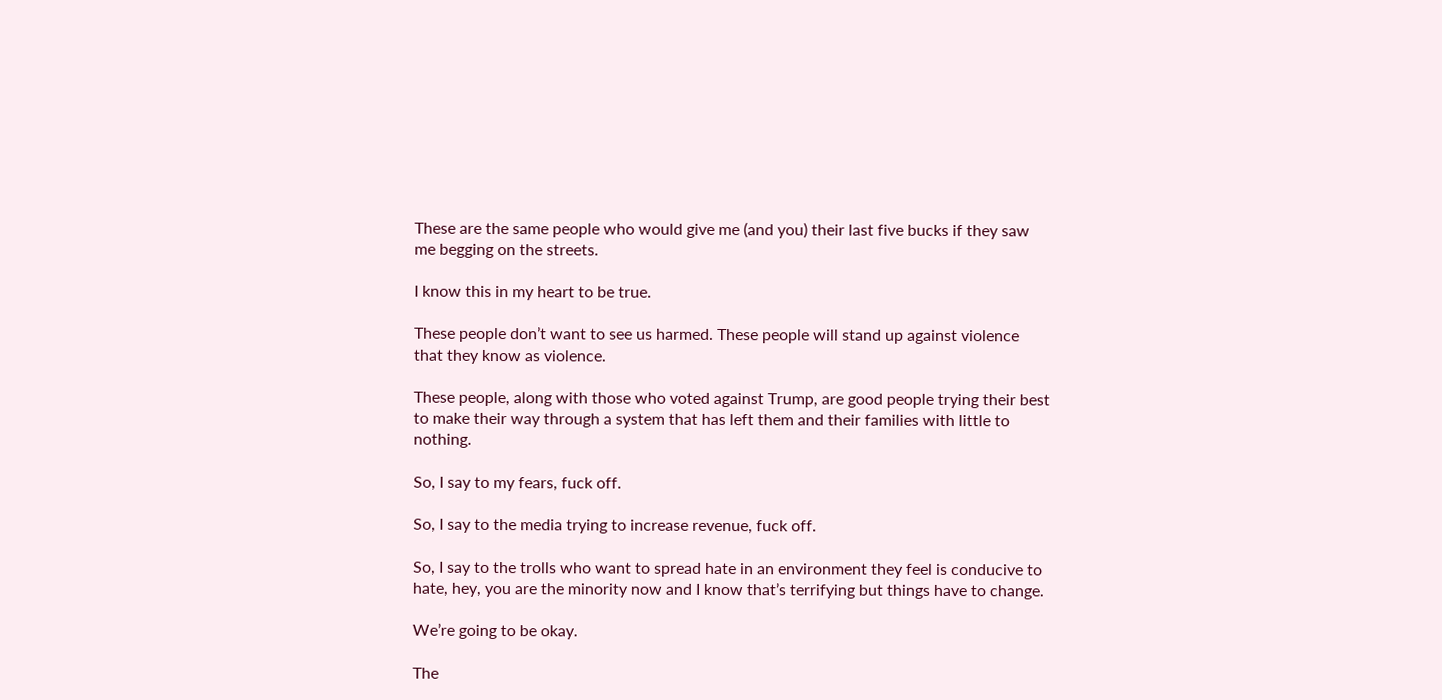These are the same people who would give me (and you) their last five bucks if they saw me begging on the streets.

I know this in my heart to be true.

These people don’t want to see us harmed. These people will stand up against violence that they know as violence.

These people, along with those who voted against Trump, are good people trying their best to make their way through a system that has left them and their families with little to nothing.

So, I say to my fears, fuck off.

So, I say to the media trying to increase revenue, fuck off.

So, I say to the trolls who want to spread hate in an environment they feel is conducive to hate, hey, you are the minority now and I know that’s terrifying but things have to change.

We’re going to be okay.

The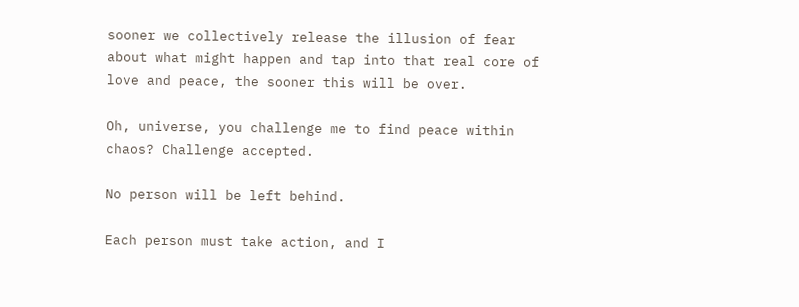sooner we collectively release the illusion of fear about what might happen and tap into that real core of love and peace, the sooner this will be over.

Oh, universe, you challenge me to find peace within chaos? Challenge accepted.

No person will be left behind.

Each person must take action, and I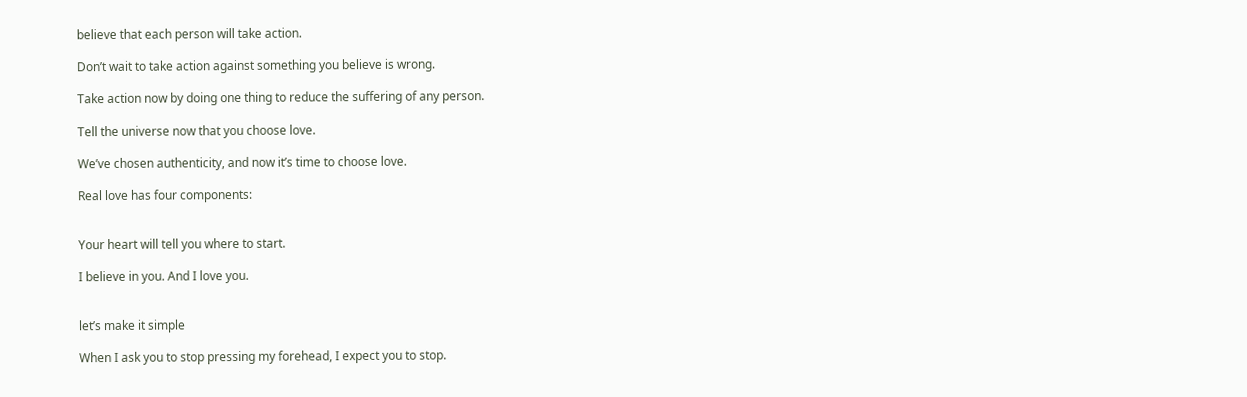believe that each person will take action.

Don’t wait to take action against something you believe is wrong.

Take action now by doing one thing to reduce the suffering of any person.

Tell the universe now that you choose love.

We’ve chosen authenticity, and now it’s time to choose love.

Real love has four components:


Your heart will tell you where to start.

I believe in you. And I love you.


let’s make it simple

When I ask you to stop pressing my forehead, I expect you to stop.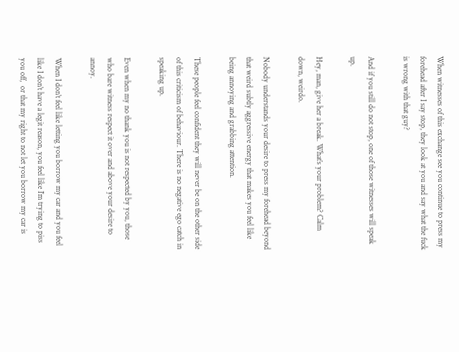When witnesses of this exchange see you continue to press my forehead after I say stop, they look at you and say what the fuck is wrong with that guy?

And if you still do not stop, one of those witnesses will speak up.

Hey, man, give her a break. What’s your problem? Calm down, weirdo.

Nobody understands your desire to press my forehead beyond that weird subtly aggressive energy that makes you feel like being annoying and grabbing attention.

These people feel confident they will never be on the other side of this criticism of behaviour. There is no negative ego catch in speaking up.

Even when my no thank you is not respected by you, those who bare witness respect it over and above your desire to annoy.

When I don’t feel like letting you borrow my car and you feel like I don’t have a legit reason, you feel like I’m trying to piss you off,  or that my right to not let you borrow my car is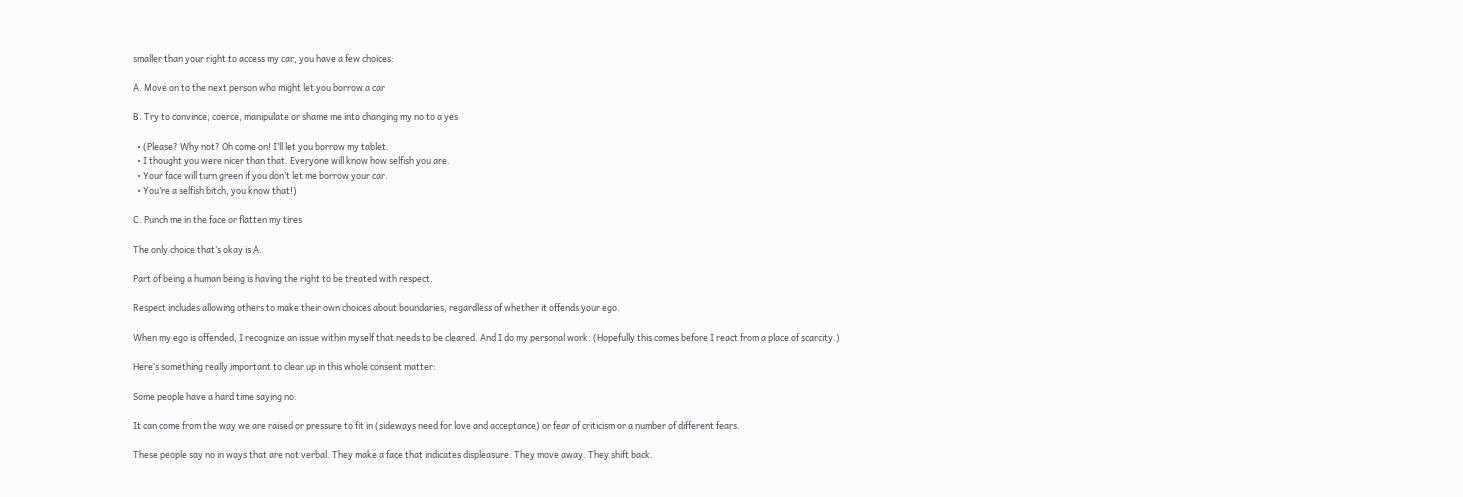smaller than your right to access my car, you have a few choices:

A. Move on to the next person who might let you borrow a car

B. Try to convince, coerce, manipulate or shame me into changing my no to a yes

  • (Please? Why not? Oh come on! I’ll let you borrow my tablet.
  • I thought you were nicer than that. Everyone will know how selfish you are.
  • Your face will turn green if you don’t let me borrow your car.
  • You’re a selfish bitch, you know that!)

C. Punch me in the face or flatten my tires

The only choice that’s okay is A.

Part of being a human being is having the right to be treated with respect.

Respect includes allowing others to make their own choices about boundaries, regardless of whether it offends your ego.

When my ego is offended, I recognize an issue within myself that needs to be cleared. And I do my personal work. (Hopefully this comes before I react from a place of scarcity.)

Here’s something really important to clear up in this whole consent matter:

Some people have a hard time saying no.

It can come from the way we are raised or pressure to fit in (sideways need for love and acceptance) or fear of criticism or a number of different fears.

These people say no in ways that are not verbal. They make a face that indicates displeasure. They move away. They shift back.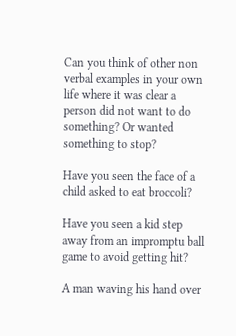Can you think of other non verbal examples in your own life where it was clear a person did not want to do something? Or wanted something to stop?

Have you seen the face of a child asked to eat broccoli?

Have you seen a kid step away from an impromptu ball game to avoid getting hit?

A man waving his hand over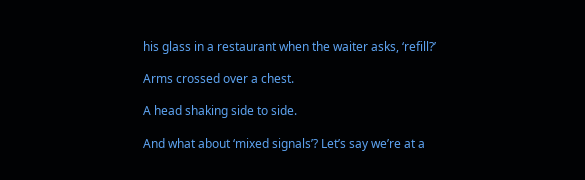his glass in a restaurant when the waiter asks, ‘refill?’

Arms crossed over a chest.

A head shaking side to side.

And what about ‘mixed signals’? Let’s say we’re at a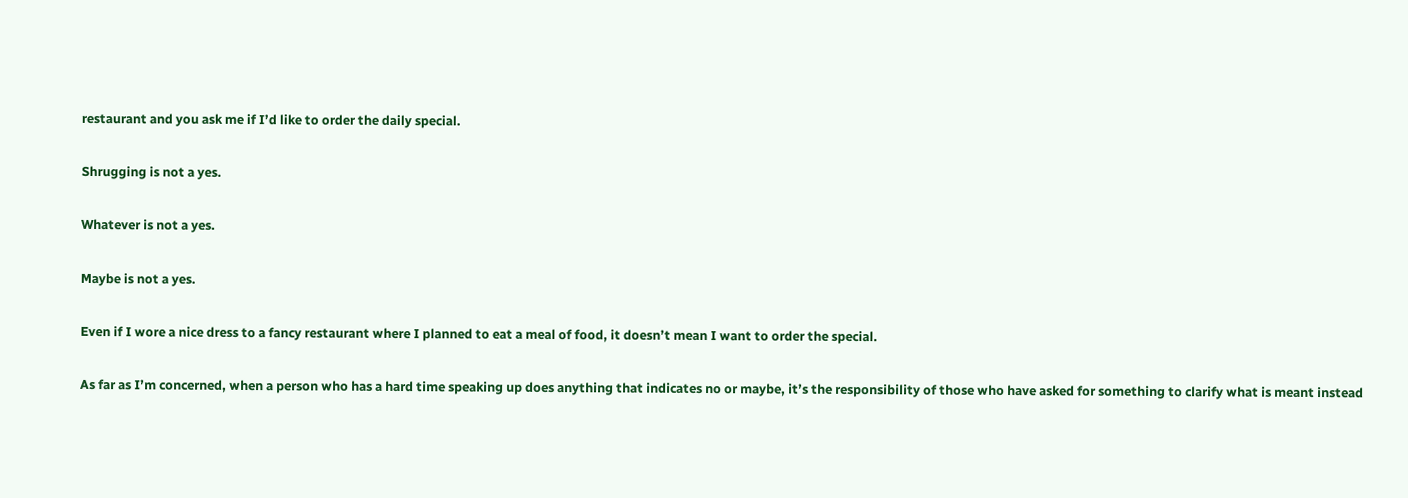restaurant and you ask me if I’d like to order the daily special.

Shrugging is not a yes.

Whatever is not a yes.

Maybe is not a yes.

Even if I wore a nice dress to a fancy restaurant where I planned to eat a meal of food, it doesn’t mean I want to order the special.

As far as I’m concerned, when a person who has a hard time speaking up does anything that indicates no or maybe, it’s the responsibility of those who have asked for something to clarify what is meant instead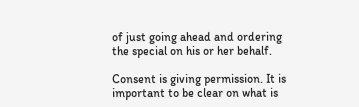of just going ahead and ordering the special on his or her behalf.

Consent is giving permission. It is important to be clear on what is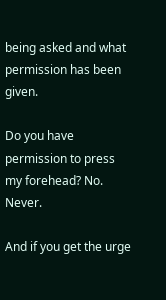being asked and what permission has been given.

Do you have permission to press my forehead? No. Never.

And if you get the urge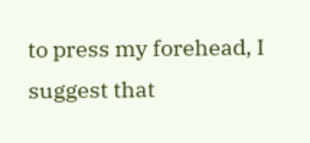to press my forehead, I suggest that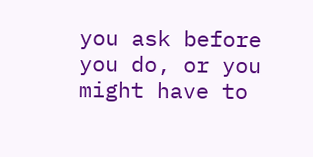you ask before you do, or you might have to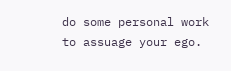do some personal work to assuage your ego.